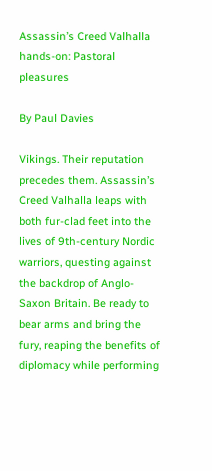Assassin’s Creed Valhalla hands-on: Pastoral pleasures

By Paul Davies

Vikings. Their reputation precedes them. Assassin’s Creed Valhalla leaps with both fur-clad feet into the lives of 9th-century Nordic warriors, questing against the backdrop of Anglo-Saxon Britain. Be ready to bear arms and bring the fury, reaping the benefits of diplomacy while performing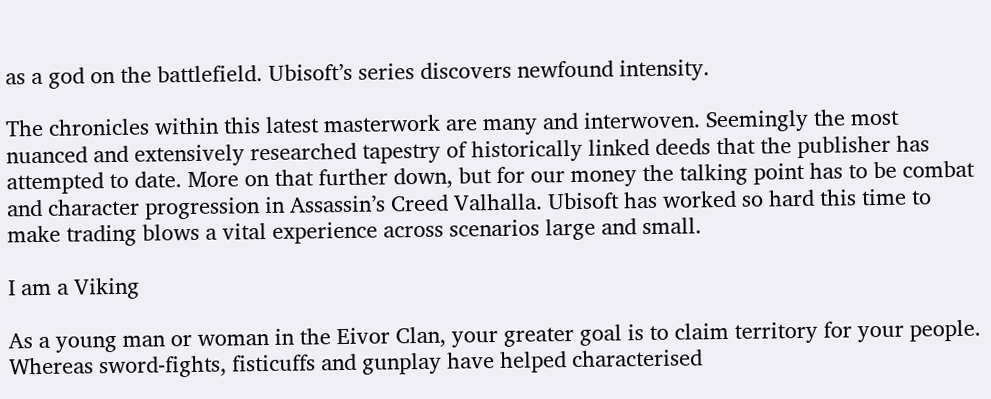as a god on the battlefield. Ubisoft’s series discovers newfound intensity.

The chronicles within this latest masterwork are many and interwoven. Seemingly the most nuanced and extensively researched tapestry of historically linked deeds that the publisher has attempted to date. More on that further down, but for our money the talking point has to be combat and character progression in Assassin’s Creed Valhalla. Ubisoft has worked so hard this time to make trading blows a vital experience across scenarios large and small.

I am a Viking

As a young man or woman in the Eivor Clan, your greater goal is to claim territory for your people. Whereas sword-fights, fisticuffs and gunplay have helped characterised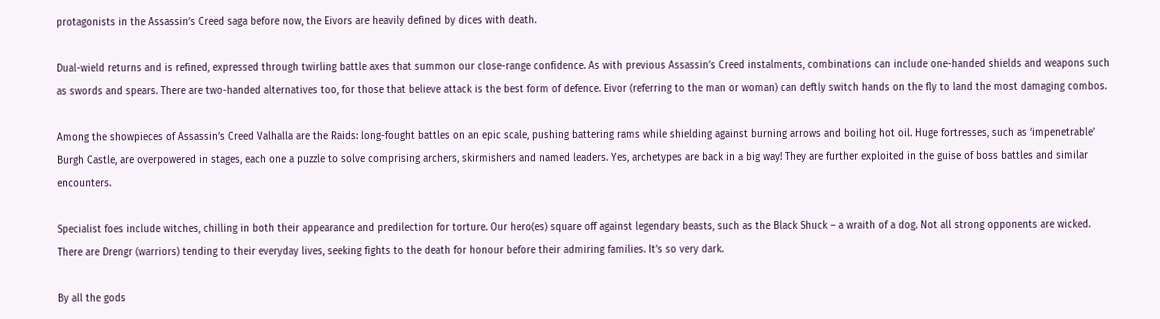protagonists in the Assassin’s Creed saga before now, the Eivors are heavily defined by dices with death.

Dual-wield returns and is refined, expressed through twirling battle axes that summon our close-range confidence. As with previous Assassin’s Creed instalments, combinations can include one-handed shields and weapons such as swords and spears. There are two-handed alternatives too, for those that believe attack is the best form of defence. Eivor (referring to the man or woman) can deftly switch hands on the fly to land the most damaging combos.

Among the showpieces of Assassin’s Creed Valhalla are the Raids: long-fought battles on an epic scale, pushing battering rams while shielding against burning arrows and boiling hot oil. Huge fortresses, such as ‘impenetrable’ Burgh Castle, are overpowered in stages, each one a puzzle to solve comprising archers, skirmishers and named leaders. Yes, archetypes are back in a big way! They are further exploited in the guise of boss battles and similar encounters.

Specialist foes include witches, chilling in both their appearance and predilection for torture. Our hero(es) square off against legendary beasts, such as the Black Shuck – a wraith of a dog. Not all strong opponents are wicked. There are Drengr (warriors) tending to their everyday lives, seeking fights to the death for honour before their admiring families. It’s so very dark.

By all the gods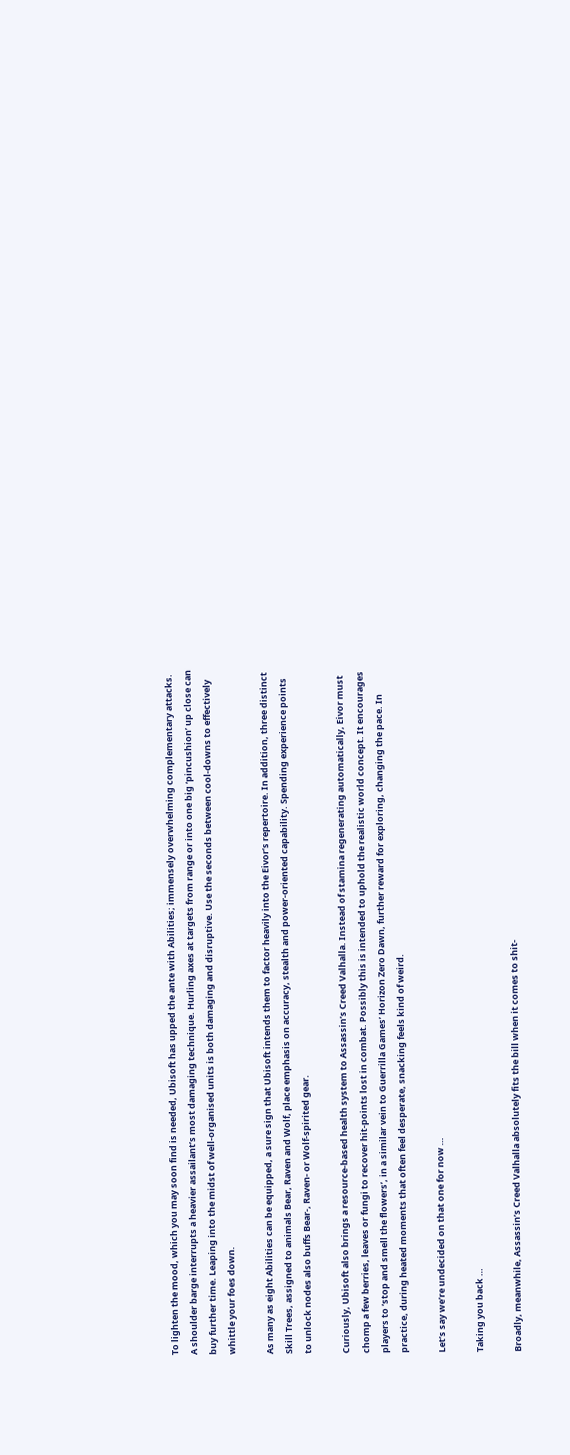To lighten the mood, which you may soon find is needed, Ubisoft has upped the ante with Abilities; immensely overwhelming complementary attacks. A shoulder barge interrupts a heavier assailant’s most damaging technique. Hurling axes at targets from range or into one big ‘pincushion’ up close can buy further time. Leaping into the midst of well-organised units is both damaging and disruptive. Use the seconds between cool-downs to effectively whittle your foes down.

As many as eight Abilities can be equipped, a sure sign that Ubisoft intends them to factor heavily into the Eivor’s repertoire. In addition, three distinct Skill Trees, assigned to animals Bear, Raven and Wolf, place emphasis on accuracy, stealth and power-oriented capability. Spending experience points to unlock nodes also buffs Bear-, Raven- or Wolf-spirited gear.

Curiously, Ubisoft also brings a resource-based health system to Assassin’s Creed Valhalla. Instead of stamina regenerating automatically, Eivor must chomp a few berries, leaves or fungi to recover hit-points lost in combat. Possibly this is intended to uphold the realistic world concept. It encourages players to ‘stop and smell the flowers’, in a similar vein to Guerrilla Games’ Horizon Zero Dawn, further reward for exploring, changing the pace. In practice, during heated moments that often feel desperate, snacking feels kind of weird.

Let’s say we’re undecided on that one for now …

Taking you back …

Broadly, meanwhile, Assassin’s Creed Valhalla absolutely fits the bill when it comes to shit-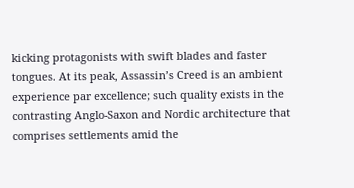kicking protagonists with swift blades and faster tongues. At its peak, Assassin’s Creed is an ambient experience par excellence; such quality exists in the contrasting Anglo-Saxon and Nordic architecture that comprises settlements amid the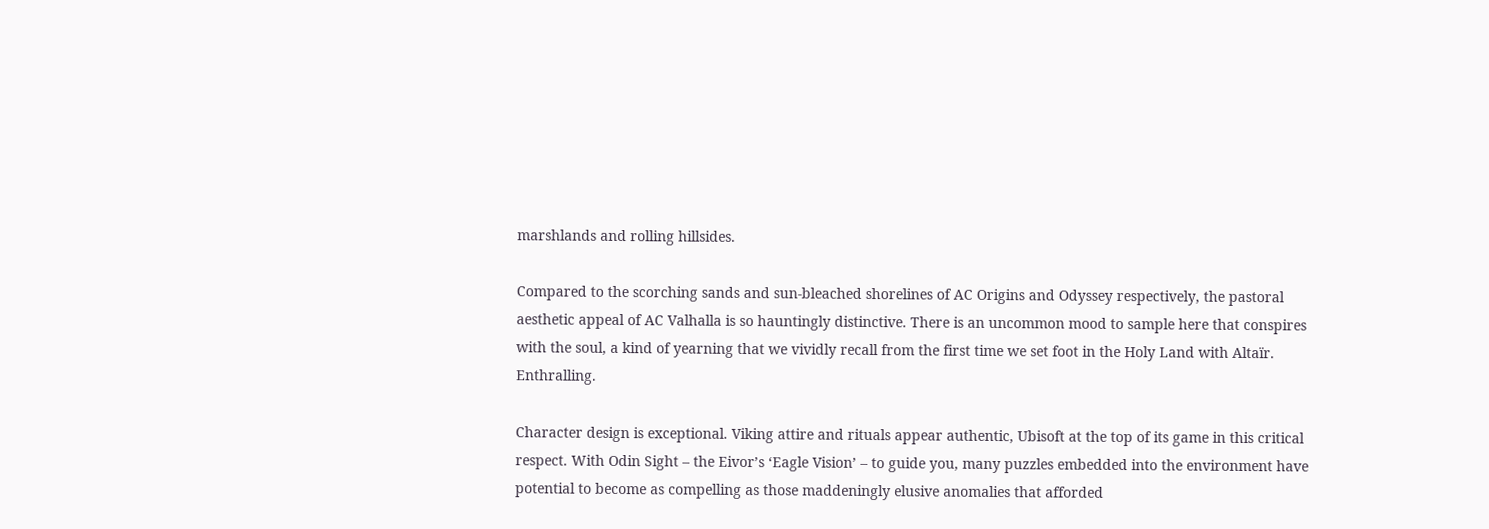marshlands and rolling hillsides.

Compared to the scorching sands and sun-bleached shorelines of AC Origins and Odyssey respectively, the pastoral aesthetic appeal of AC Valhalla is so hauntingly distinctive. There is an uncommon mood to sample here that conspires with the soul, a kind of yearning that we vividly recall from the first time we set foot in the Holy Land with Altaïr. Enthralling.

Character design is exceptional. Viking attire and rituals appear authentic, Ubisoft at the top of its game in this critical respect. With Odin Sight – the Eivor’s ‘Eagle Vision’ – to guide you, many puzzles embedded into the environment have potential to become as compelling as those maddeningly elusive anomalies that afforded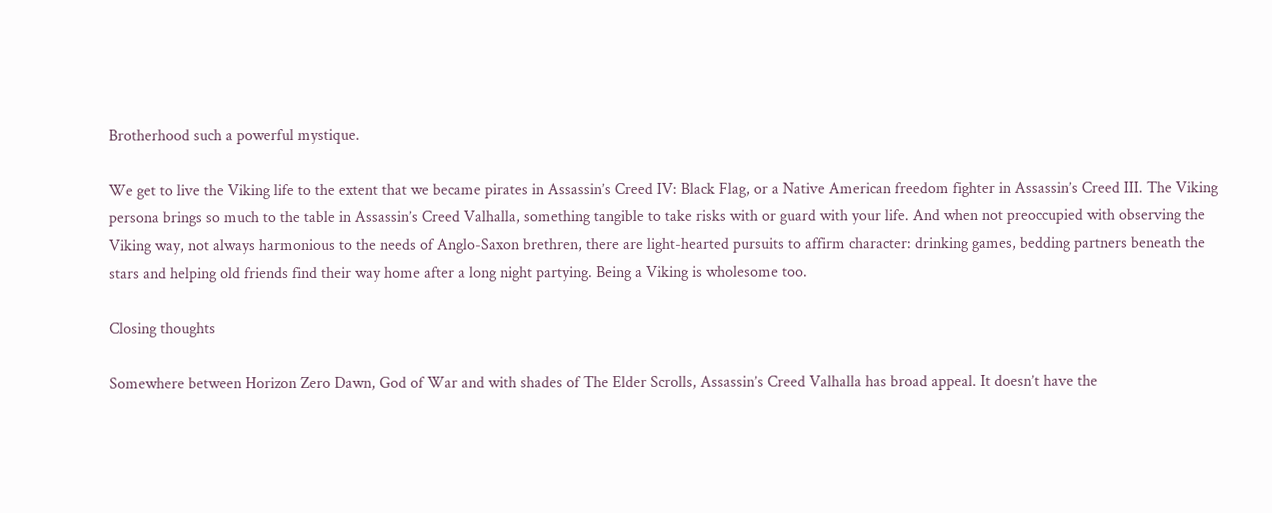Brotherhood such a powerful mystique.

We get to live the Viking life to the extent that we became pirates in Assassin’s Creed IV: Black Flag, or a Native American freedom fighter in Assassin’s Creed III. The Viking persona brings so much to the table in Assassin’s Creed Valhalla, something tangible to take risks with or guard with your life. And when not preoccupied with observing the Viking way, not always harmonious to the needs of Anglo-Saxon brethren, there are light-hearted pursuits to affirm character: drinking games, bedding partners beneath the stars and helping old friends find their way home after a long night partying. Being a Viking is wholesome too.

Closing thoughts

Somewhere between Horizon Zero Dawn, God of War and with shades of The Elder Scrolls, Assassin’s Creed Valhalla has broad appeal. It doesn’t have the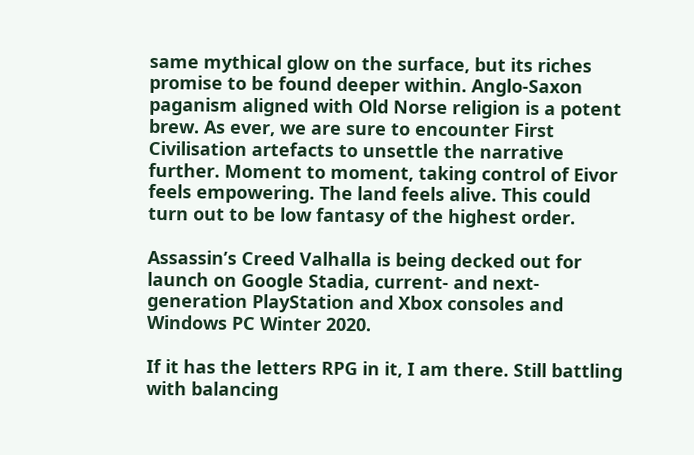same mythical glow on the surface, but its riches promise to be found deeper within. Anglo-Saxon paganism aligned with Old Norse religion is a potent brew. As ever, we are sure to encounter First Civilisation artefacts to unsettle the narrative further. Moment to moment, taking control of Eivor feels empowering. The land feels alive. This could turn out to be low fantasy of the highest order.

Assassin’s Creed Valhalla is being decked out for launch on Google Stadia, current- and next-generation PlayStation and Xbox consoles and Windows PC Winter 2020.

If it has the letters RPG in it, I am there. Still battling with balancing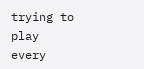trying to play every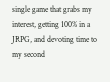single game that grabs my interest, getting 100% in a JRPG, and devoting time to my second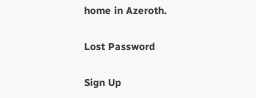home in Azeroth.

Lost Password

Sign Up